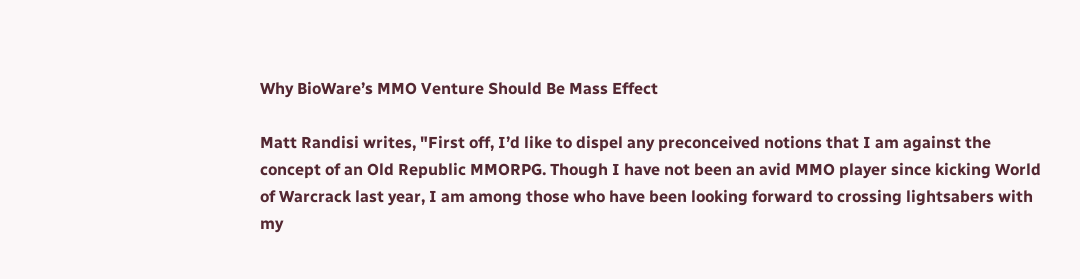Why BioWare’s MMO Venture Should Be Mass Effect

Matt Randisi writes, "First off, I’d like to dispel any preconceived notions that I am against the concept of an Old Republic MMORPG. Though I have not been an avid MMO player since kicking World of Warcrack last year, I am among those who have been looking forward to crossing lightsabers with my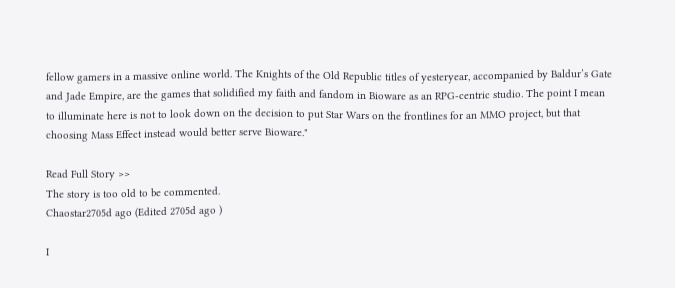fellow gamers in a massive online world. The Knights of the Old Republic titles of yesteryear, accompanied by Baldur’s Gate and Jade Empire, are the games that solidified my faith and fandom in Bioware as an RPG-centric studio. The point I mean to illuminate here is not to look down on the decision to put Star Wars on the frontlines for an MMO project, but that choosing Mass Effect instead would better serve Bioware."

Read Full Story >>
The story is too old to be commented.
Chaostar2705d ago (Edited 2705d ago )

I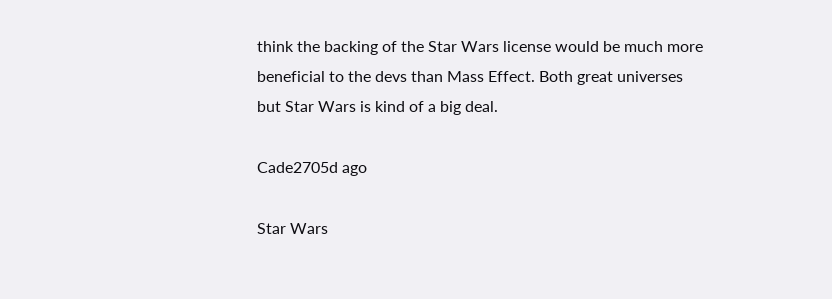think the backing of the Star Wars license would be much more beneficial to the devs than Mass Effect. Both great universes but Star Wars is kind of a big deal.

Cade2705d ago

Star Wars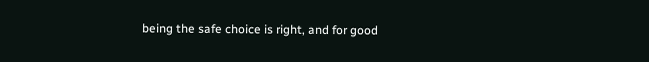being the safe choice is right, and for good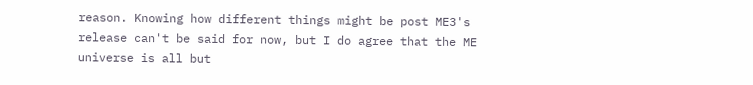reason. Knowing how different things might be post ME3's release can't be said for now, but I do agree that the ME universe is all but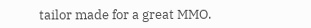tailor made for a great MMO.